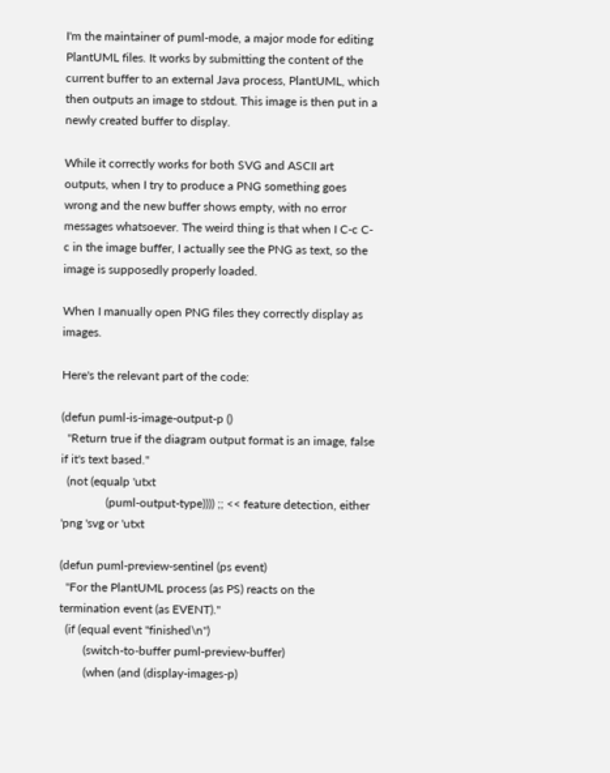I'm the maintainer of puml-mode, a major mode for editing PlantUML files. It works by submitting the content of the current buffer to an external Java process, PlantUML, which then outputs an image to stdout. This image is then put in a newly created buffer to display.

While it correctly works for both SVG and ASCII art outputs, when I try to produce a PNG something goes wrong and the new buffer shows empty, with no error messages whatsoever. The weird thing is that when I C-c C-c in the image buffer, I actually see the PNG as text, so the image is supposedly properly loaded.

When I manually open PNG files they correctly display as images.

Here's the relevant part of the code:

(defun puml-is-image-output-p ()
  "Return true if the diagram output format is an image, false if it's text based."
  (not (equalp 'utxt
               (puml-output-type)))) ;; << feature detection, either 'png 'svg or 'utxt

(defun puml-preview-sentinel (ps event)
  "For the PlantUML process (as PS) reacts on the termination event (as EVENT)."
  (if (equal event "finished\n")
        (switch-to-buffer puml-preview-buffer)
        (when (and (display-images-p)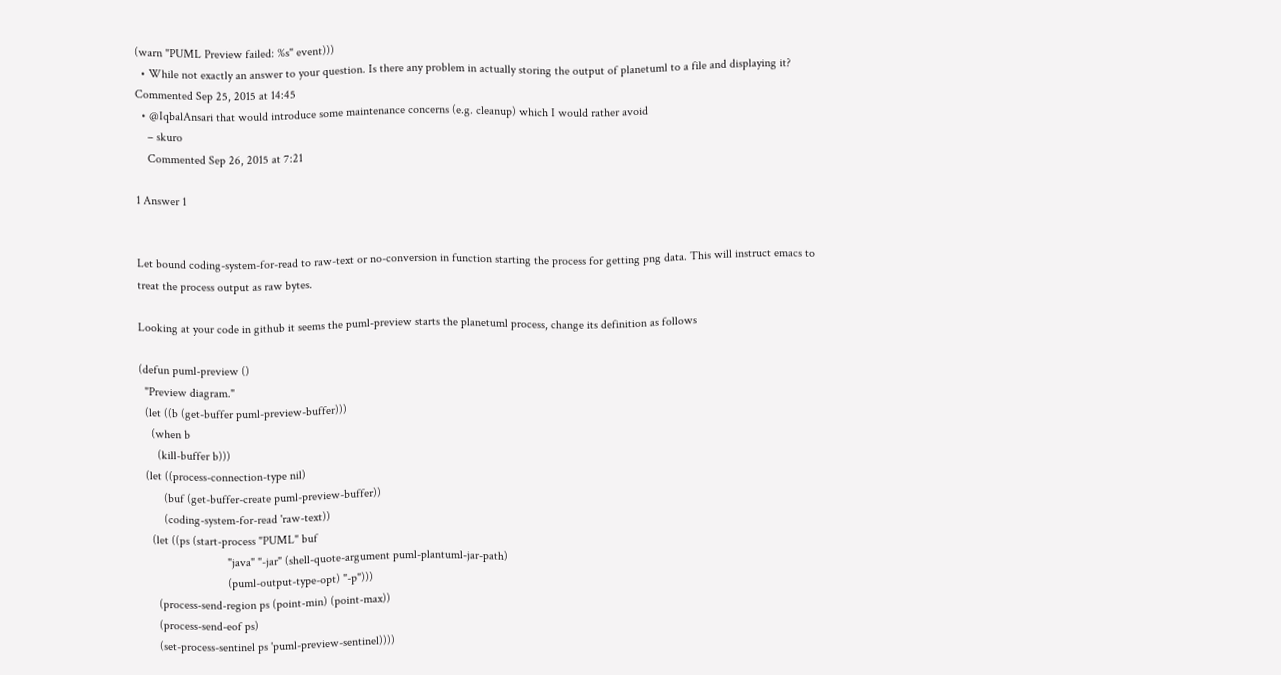(warn "PUML Preview failed: %s" event)))
  • While not exactly an answer to your question. Is there any problem in actually storing the output of planetuml to a file and displaying it? Commented Sep 25, 2015 at 14:45
  • @IqbalAnsari that would introduce some maintenance concerns (e.g. cleanup) which I would rather avoid
    – skuro
    Commented Sep 26, 2015 at 7:21

1 Answer 1


Let bound coding-system-for-read to raw-text or no-conversion in function starting the process for getting png data. This will instruct emacs to treat the process output as raw bytes.

Looking at your code in github it seems the puml-preview starts the planetuml process, change its definition as follows

(defun puml-preview ()
  "Preview diagram."
  (let ((b (get-buffer puml-preview-buffer)))
    (when b
      (kill-buffer b)))
  (let ((process-connection-type nil)
        (buf (get-buffer-create puml-preview-buffer))
        (coding-system-for-read 'raw-text))
    (let ((ps (start-process "PUML" buf
                             "java" "-jar" (shell-quote-argument puml-plantuml-jar-path)
                             (puml-output-type-opt) "-p")))
      (process-send-region ps (point-min) (point-max))
      (process-send-eof ps)
      (set-process-sentinel ps 'puml-preview-sentinel))))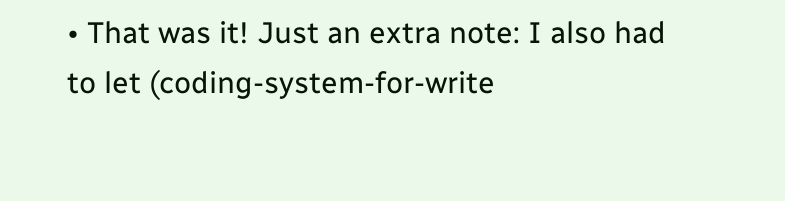• That was it! Just an extra note: I also had to let (coding-system-for-write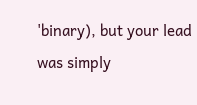'binary), but your lead was simply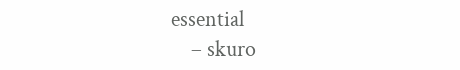essential
    – skuro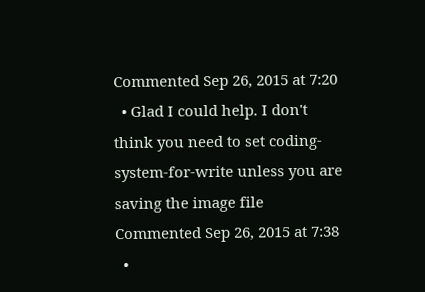Commented Sep 26, 2015 at 7:20
  • Glad I could help. I don't think you need to set coding-system-for-write unless you are saving the image file Commented Sep 26, 2015 at 7:38
  •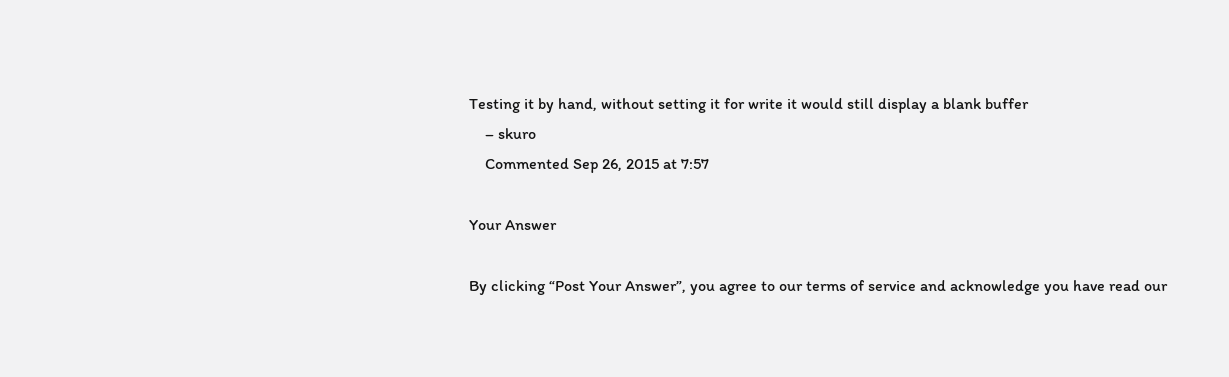Testing it by hand, without setting it for write it would still display a blank buffer
    – skuro
    Commented Sep 26, 2015 at 7:57

Your Answer

By clicking “Post Your Answer”, you agree to our terms of service and acknowledge you have read our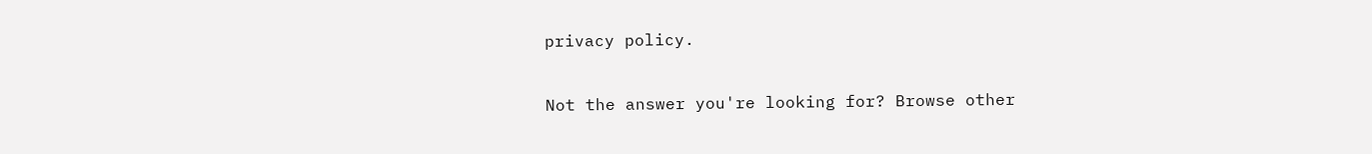privacy policy.

Not the answer you're looking for? Browse other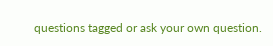questions tagged or ask your own question.